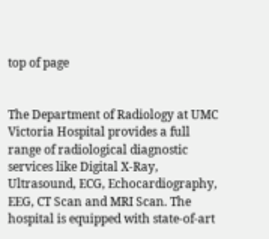top of page


The Department of Radiology at UMC Victoria Hospital provides a full range of radiological diagnostic services like Digital X-Ray, Ultrasound, ECG, Echocardiography, EEG, CT Scan and MRI Scan. The hospital is equipped with state-of-art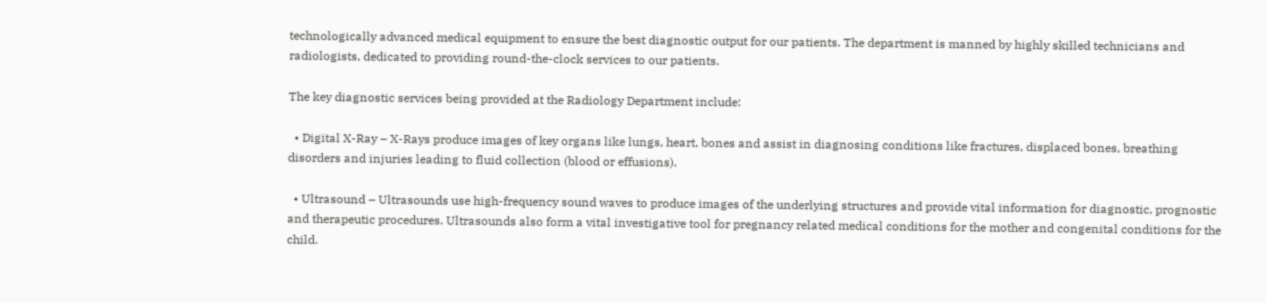technologically advanced medical equipment to ensure the best diagnostic output for our patients. The department is manned by highly skilled technicians and radiologists, dedicated to providing round-the-clock services to our patients.

The key diagnostic services being provided at the Radiology Department include:

  • Digital X-Ray – X-Rays produce images of key organs like lungs, heart, bones and assist in diagnosing conditions like fractures, displaced bones, breathing disorders and injuries leading to fluid collection (blood or effusions).

  • Ultrasound – Ultrasounds use high-frequency sound waves to produce images of the underlying structures and provide vital information for diagnostic, prognostic and therapeutic procedures. Ultrasounds also form a vital investigative tool for pregnancy related medical conditions for the mother and congenital conditions for the child.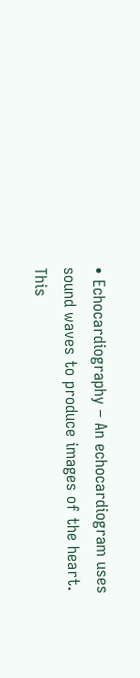• Echocardiography – An echocardiogram uses sound waves to produce images of the heart. This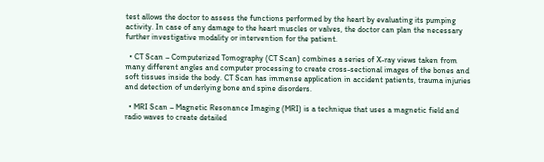test allows the doctor to assess the functions performed by the heart by evaluating its pumping activity. In case of any damage to the heart muscles or valves, the doctor can plan the necessary further investigative modality or intervention for the patient.

  • CT Scan – Computerized Tomography (CT Scan) combines a series of X-ray views taken from many different angles and computer processing to create cross-sectional images of the bones and soft tissues inside the body. CT Scan has immense application in accident patients, trauma injuries and detection of underlying bone and spine disorders.

  • MRI Scan – Magnetic Resonance Imaging (MRI) is a technique that uses a magnetic field and radio waves to create detailed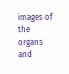images of the organs and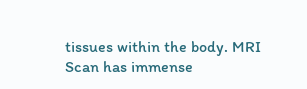tissues within the body. MRI Scan has immense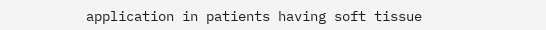application in patients having soft tissue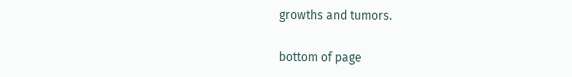growths and tumors.

bottom of page